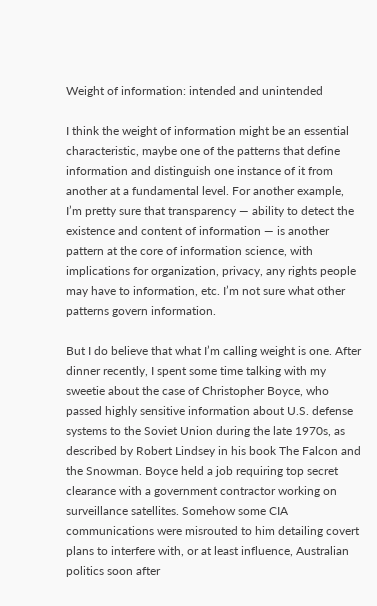Weight of information: intended and unintended

I think the weight of information might be an essential characteristic, maybe one of the patterns that define information and distinguish one instance of it from another at a fundamental level. For another example, I’m pretty sure that transparency — ability to detect the existence and content of information — is another pattern at the core of information science, with implications for organization, privacy, any rights people may have to information, etc. I’m not sure what other patterns govern information.

But I do believe that what I’m calling weight is one. After dinner recently, I spent some time talking with my sweetie about the case of Christopher Boyce, who passed highly sensitive information about U.S. defense systems to the Soviet Union during the late 1970s, as described by Robert Lindsey in his book The Falcon and the Snowman. Boyce held a job requiring top secret clearance with a government contractor working on surveillance satellites. Somehow some CIA communications were misrouted to him detailing covert plans to interfere with, or at least influence, Australian politics soon after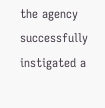the agency successfully instigated a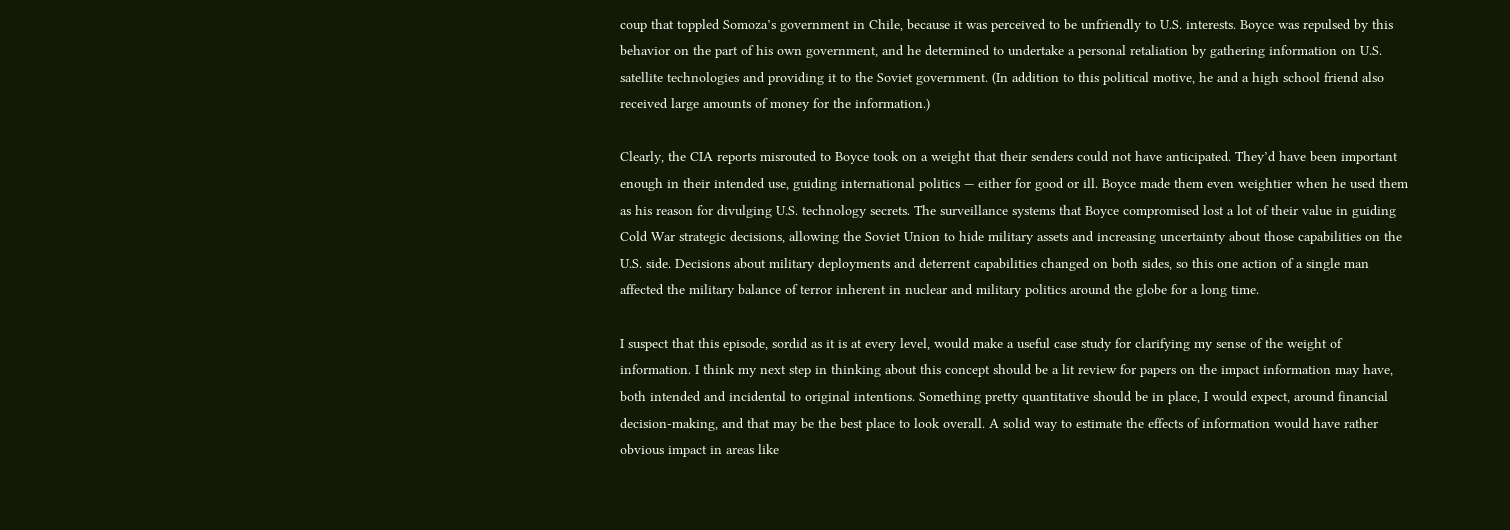coup that toppled Somoza’s government in Chile, because it was perceived to be unfriendly to U.S. interests. Boyce was repulsed by this behavior on the part of his own government, and he determined to undertake a personal retaliation by gathering information on U.S. satellite technologies and providing it to the Soviet government. (In addition to this political motive, he and a high school friend also received large amounts of money for the information.)

Clearly, the CIA reports misrouted to Boyce took on a weight that their senders could not have anticipated. They’d have been important enough in their intended use, guiding international politics — either for good or ill. Boyce made them even weightier when he used them as his reason for divulging U.S. technology secrets. The surveillance systems that Boyce compromised lost a lot of their value in guiding Cold War strategic decisions, allowing the Soviet Union to hide military assets and increasing uncertainty about those capabilities on the U.S. side. Decisions about military deployments and deterrent capabilities changed on both sides, so this one action of a single man affected the military balance of terror inherent in nuclear and military politics around the globe for a long time.

I suspect that this episode, sordid as it is at every level, would make a useful case study for clarifying my sense of the weight of information. I think my next step in thinking about this concept should be a lit review for papers on the impact information may have, both intended and incidental to original intentions. Something pretty quantitative should be in place, I would expect, around financial decision-making, and that may be the best place to look overall. A solid way to estimate the effects of information would have rather obvious impact in areas like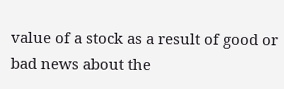value of a stock as a result of good or bad news about the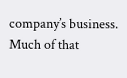company’s business. Much of that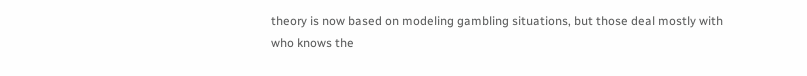theory is now based on modeling gambling situations, but those deal mostly with who knows the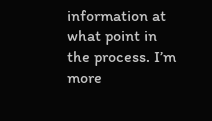information at what point in the process. I’m more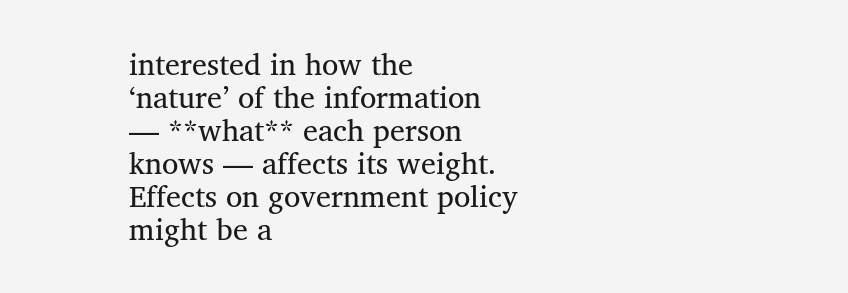interested in how the ‘nature’ of the information — **what** each person knows — affects its weight. Effects on government policy might be a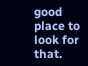good place to look for that.